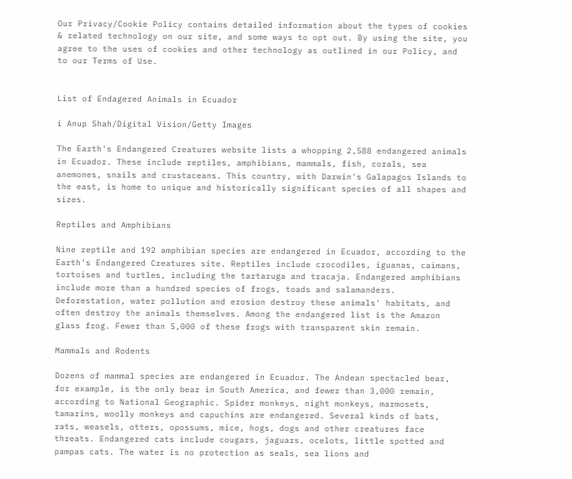Our Privacy/Cookie Policy contains detailed information about the types of cookies & related technology on our site, and some ways to opt out. By using the site, you agree to the uses of cookies and other technology as outlined in our Policy, and to our Terms of Use.


List of Endagered Animals in Ecuador

i Anup Shah/Digital Vision/Getty Images

The Earth's Endangered Creatures website lists a whopping 2,588 endangered animals in Ecuador. These include reptiles, amphibians, mammals, fish, corals, sea anemones, snails and crustaceans. This country, with Darwin's Galapagos Islands to the east, is home to unique and historically significant species of all shapes and sizes.

Reptiles and Amphibians

Nine reptile and 192 amphibian species are endangered in Ecuador, according to the Earth's Endangered Creatures site. Reptiles include crocodiles, iguanas, caimans, tortoises and turtles, including the tartaruga and tracaja. Endangered amphibians include more than a hundred species of frogs, toads and salamanders. Deforestation, water pollution and erosion destroy these animals' habitats, and often destroy the animals themselves. Among the endangered list is the Amazon glass frog. Fewer than 5,000 of these frogs with transparent skin remain.

Mammals and Rodents

Dozens of mammal species are endangered in Ecuador. The Andean spectacled bear, for example, is the only bear in South America, and fewer than 3,000 remain, according to National Geographic. Spider monkeys, night monkeys, marmosets, tamarins, woolly monkeys and capuchins are endangered. Several kinds of bats, rats, weasels, otters, opossums, mice, hogs, dogs and other creatures face threats. Endangered cats include cougars, jaguars, ocelots, little spotted and pampas cats. The water is no protection as seals, sea lions and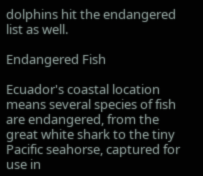dolphins hit the endangered list as well.

Endangered Fish

Ecuador's coastal location means several species of fish are endangered, from the great white shark to the tiny Pacific seahorse, captured for use in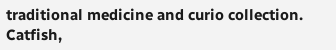traditional medicine and curio collection. Catfish,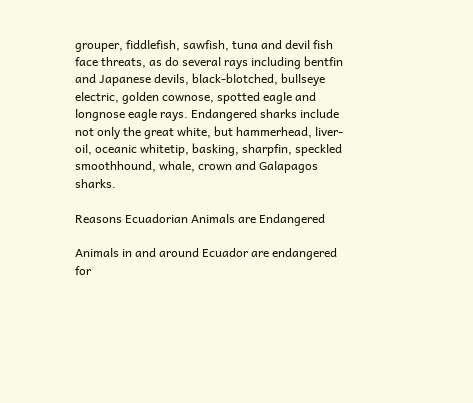grouper, fiddlefish, sawfish, tuna and devil fish face threats, as do several rays including bentfin and Japanese devils, black-blotched, bullseye electric, golden cownose, spotted eagle and longnose eagle rays. Endangered sharks include not only the great white, but hammerhead, liver-oil, oceanic whitetip, basking, sharpfin, speckled smoothhound, whale, crown and Galapagos sharks.

Reasons Ecuadorian Animals are Endangered

Animals in and around Ecuador are endangered for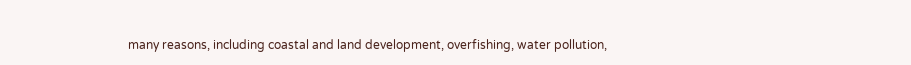many reasons, including coastal and land development, overfishing, water pollution,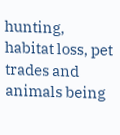hunting, habitat loss, pet trades and animals being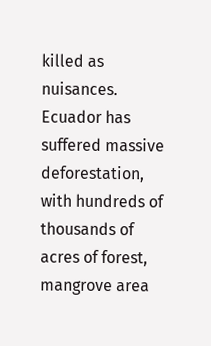killed as nuisances. Ecuador has suffered massive deforestation, with hundreds of thousands of acres of forest, mangrove area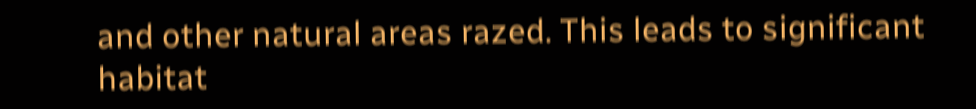and other natural areas razed. This leads to significant habitat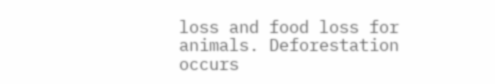loss and food loss for animals. Deforestation occurs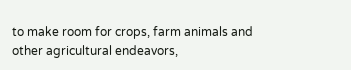to make room for crops, farm animals and other agricultural endeavors,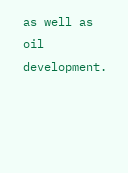as well as oil development.